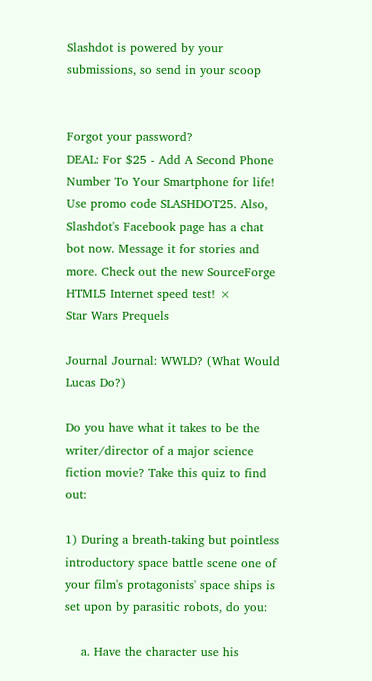Slashdot is powered by your submissions, so send in your scoop


Forgot your password?
DEAL: For $25 - Add A Second Phone Number To Your Smartphone for life! Use promo code SLASHDOT25. Also, Slashdot's Facebook page has a chat bot now. Message it for stories and more. Check out the new SourceForge HTML5 Internet speed test! ×
Star Wars Prequels

Journal Journal: WWLD? (What Would Lucas Do?)

Do you have what it takes to be the writer/director of a major science fiction movie? Take this quiz to find out:

1) During a breath-taking but pointless introductory space battle scene one of your film's protagonists' space ships is set upon by parasitic robots, do you:

    a. Have the character use his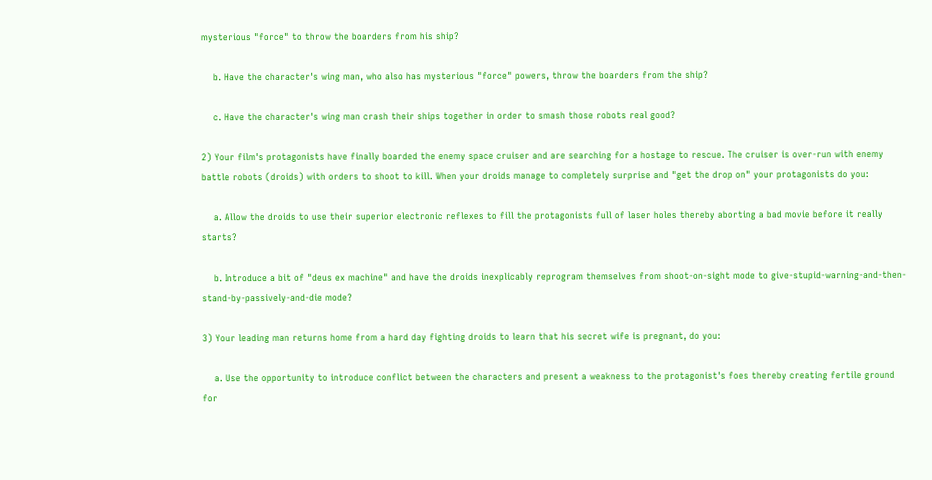mysterious "force" to throw the boarders from his ship?

    b. Have the character's wing man, who also has mysterious "force" powers, throw the boarders from the ship?

    c. Have the character's wing man crash their ships together in order to smash those robots real good?

2) Your film's protagonists have finally boarded the enemy space cruiser and are searching for a hostage to rescue. The cruiser is over-run with enemy battle robots (droids) with orders to shoot to kill. When your droids manage to completely surprise and "get the drop on" your protagonists do you:

    a. Allow the droids to use their superior electronic reflexes to fill the protagonists full of laser holes thereby aborting a bad movie before it really starts?

    b. Introduce a bit of "deus ex machine" and have the droids inexplicably reprogram themselves from shoot-on-sight mode to give-stupid-warning-and-then-stand-by-passively-and-die mode?

3) Your leading man returns home from a hard day fighting droids to learn that his secret wife is pregnant, do you:

    a. Use the opportunity to introduce conflict between the characters and present a weakness to the protagonist's foes thereby creating fertile ground for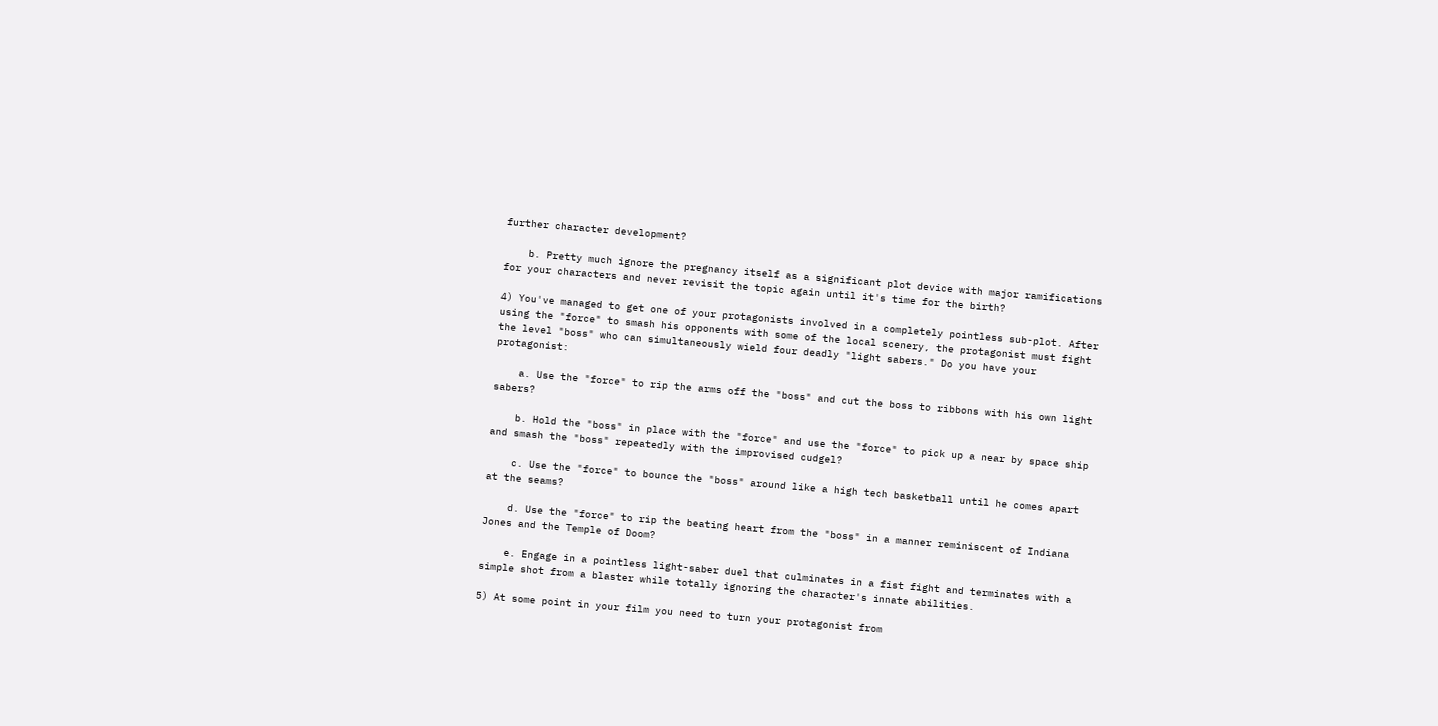further character development?

    b. Pretty much ignore the pregnancy itself as a significant plot device with major ramifications for your characters and never revisit the topic again until it's time for the birth?

4) You've managed to get one of your protagonists involved in a completely pointless sub-plot. After using the "force" to smash his opponents with some of the local scenery, the protagonist must fight the level "boss" who can simultaneously wield four deadly "light sabers." Do you have your protagonist:

    a. Use the "force" to rip the arms off the "boss" and cut the boss to ribbons with his own light sabers?

    b. Hold the "boss" in place with the "force" and use the "force" to pick up a near by space ship and smash the "boss" repeatedly with the improvised cudgel?

    c. Use the "force" to bounce the "boss" around like a high tech basketball until he comes apart at the seams?

    d. Use the "force" to rip the beating heart from the "boss" in a manner reminiscent of Indiana Jones and the Temple of Doom?

    e. Engage in a pointless light-saber duel that culminates in a fist fight and terminates with a simple shot from a blaster while totally ignoring the character's innate abilities.

5) At some point in your film you need to turn your protagonist from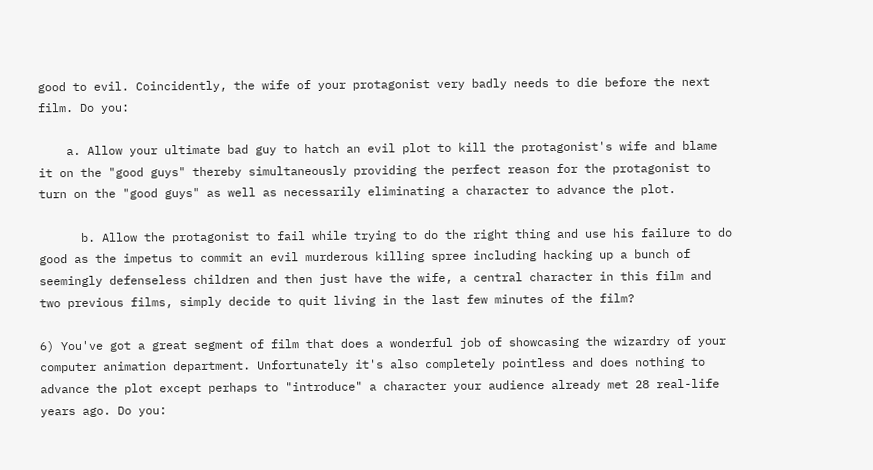good to evil. Coincidently, the wife of your protagonist very badly needs to die before the next film. Do you:

    a. Allow your ultimate bad guy to hatch an evil plot to kill the protagonist's wife and blame it on the "good guys" thereby simultaneously providing the perfect reason for the protagonist to turn on the "good guys" as well as necessarily eliminating a character to advance the plot.

      b. Allow the protagonist to fail while trying to do the right thing and use his failure to do good as the impetus to commit an evil murderous killing spree including hacking up a bunch of seemingly defenseless children and then just have the wife, a central character in this film and two previous films, simply decide to quit living in the last few minutes of the film?

6) You've got a great segment of film that does a wonderful job of showcasing the wizardry of your computer animation department. Unfortunately it's also completely pointless and does nothing to advance the plot except perhaps to "introduce" a character your audience already met 28 real-life years ago. Do you: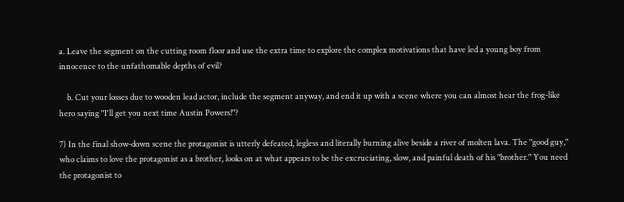a. Leave the segment on the cutting room floor and use the extra time to explore the complex motivations that have led a young boy from innocence to the unfathomable depths of evil?

    b. Cut your losses due to wooden lead actor, include the segment anyway, and end it up with a scene where you can almost hear the frog-like hero saying "I'll get you next time Austin Powers!"?

7) In the final show-down scene the protagonist is utterly defeated, legless and literally burning alive beside a river of molten lava. The "good guy," who claims to love the protagonist as a brother, looks on at what appears to be the excruciating, slow, and painful death of his "brother." You need the protagonist to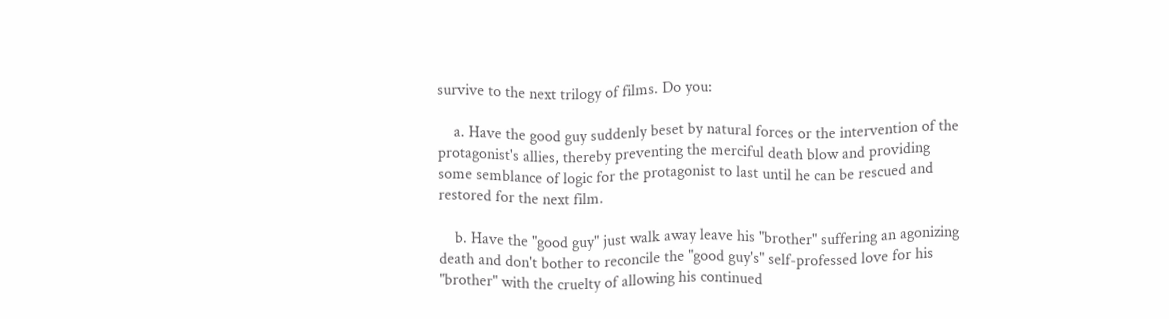survive to the next trilogy of films. Do you:

    a. Have the good guy suddenly beset by natural forces or the intervention of the protagonist's allies, thereby preventing the merciful death blow and providing some semblance of logic for the protagonist to last until he can be rescued and restored for the next film.

    b. Have the "good guy" just walk away leave his "brother" suffering an agonizing death and don't bother to reconcile the "good guy's" self-professed love for his "brother" with the cruelty of allowing his continued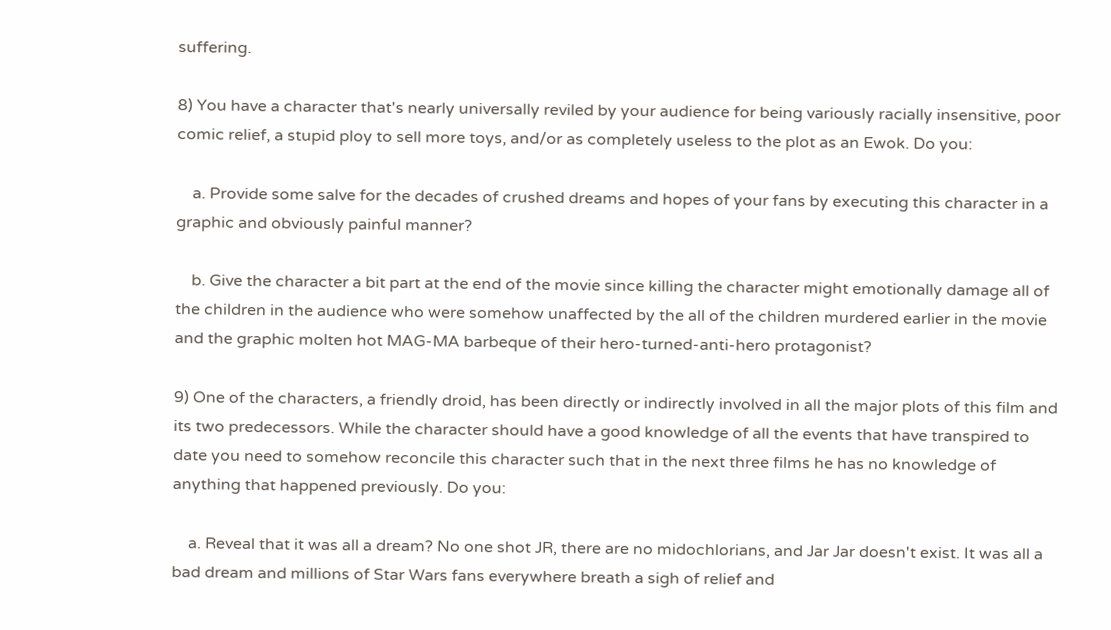suffering.

8) You have a character that's nearly universally reviled by your audience for being variously racially insensitive, poor comic relief, a stupid ploy to sell more toys, and/or as completely useless to the plot as an Ewok. Do you:

    a. Provide some salve for the decades of crushed dreams and hopes of your fans by executing this character in a graphic and obviously painful manner?

    b. Give the character a bit part at the end of the movie since killing the character might emotionally damage all of the children in the audience who were somehow unaffected by the all of the children murdered earlier in the movie and the graphic molten hot MAG-MA barbeque of their hero-turned-anti-hero protagonist?

9) One of the characters, a friendly droid, has been directly or indirectly involved in all the major plots of this film and its two predecessors. While the character should have a good knowledge of all the events that have transpired to date you need to somehow reconcile this character such that in the next three films he has no knowledge of anything that happened previously. Do you:

    a. Reveal that it was all a dream? No one shot JR, there are no midochlorians, and Jar Jar doesn't exist. It was all a bad dream and millions of Star Wars fans everywhere breath a sigh of relief and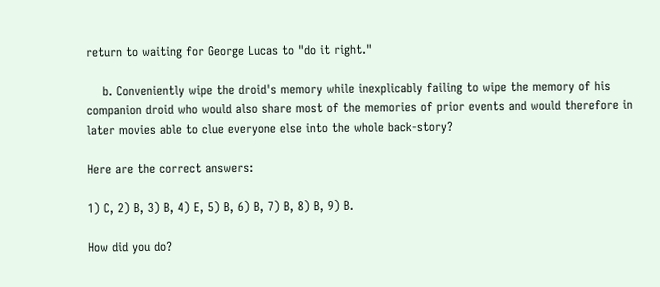return to waiting for George Lucas to "do it right."

    b. Conveniently wipe the droid's memory while inexplicably failing to wipe the memory of his companion droid who would also share most of the memories of prior events and would therefore in later movies able to clue everyone else into the whole back-story?

Here are the correct answers:

1) C, 2) B, 3) B, 4) E, 5) B, 6) B, 7) B, 8) B, 9) B.

How did you do?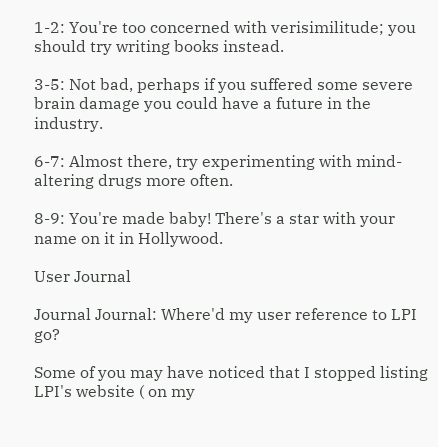1-2: You're too concerned with verisimilitude; you should try writing books instead.

3-5: Not bad, perhaps if you suffered some severe brain damage you could have a future in the industry.

6-7: Almost there, try experimenting with mind-altering drugs more often.

8-9: You're made baby! There's a star with your name on it in Hollywood.

User Journal

Journal Journal: Where'd my user reference to LPI go?

Some of you may have noticed that I stopped listing LPI's website ( on my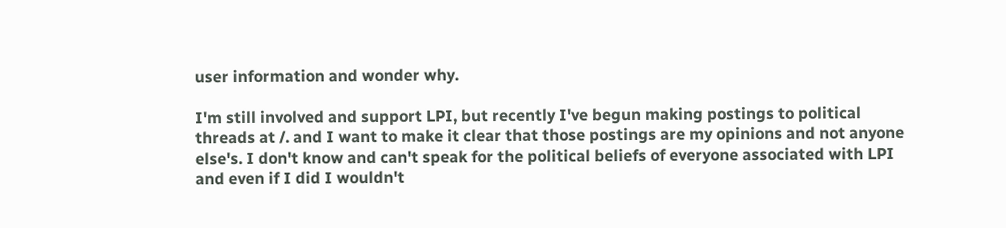user information and wonder why.

I'm still involved and support LPI, but recently I've begun making postings to political threads at /. and I want to make it clear that those postings are my opinions and not anyone else's. I don't know and can't speak for the political beliefs of everyone associated with LPI and even if I did I wouldn't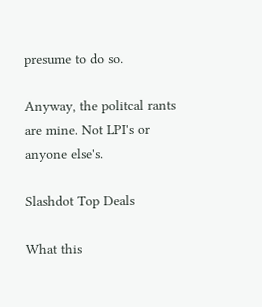presume to do so.

Anyway, the politcal rants are mine. Not LPI's or anyone else's.

Slashdot Top Deals

What this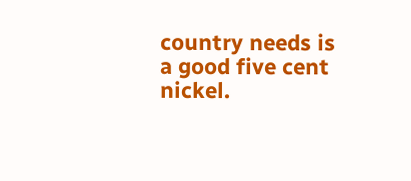country needs is a good five cent nickel.